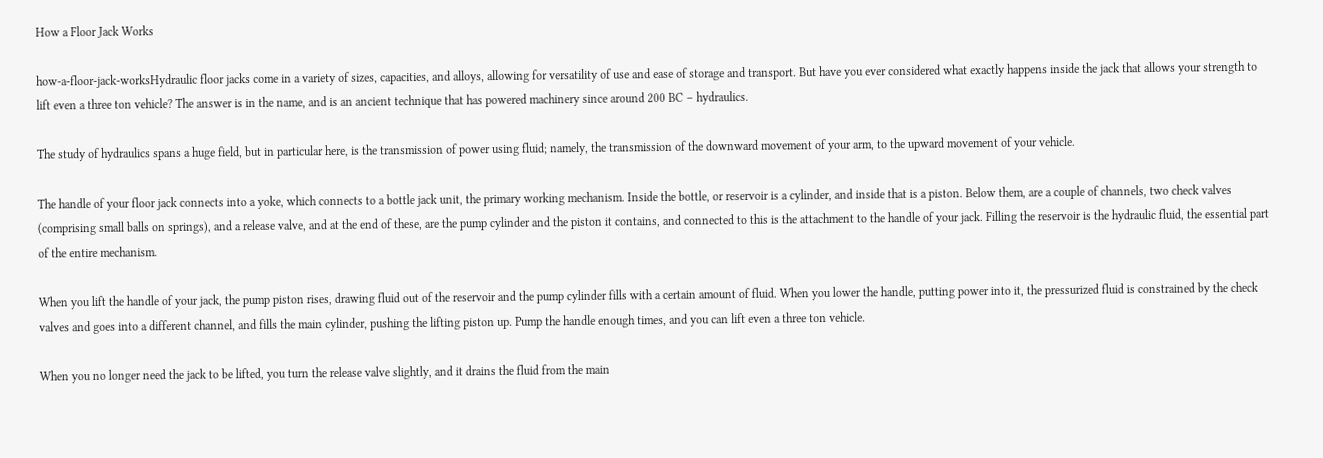How a Floor Jack Works

how-a-floor-jack-worksHydraulic floor jacks come in a variety of sizes, capacities, and alloys, allowing for versatility of use and ease of storage and transport. But have you ever considered what exactly happens inside the jack that allows your strength to lift even a three ton vehicle? The answer is in the name, and is an ancient technique that has powered machinery since around 200 BC – hydraulics.

The study of hydraulics spans a huge field, but in particular here, is the transmission of power using fluid; namely, the transmission of the downward movement of your arm, to the upward movement of your vehicle.

The handle of your floor jack connects into a yoke, which connects to a bottle jack unit, the primary working mechanism. Inside the bottle, or reservoir is a cylinder, and inside that is a piston. Below them, are a couple of channels, two check valves (comprising small balls on springs), and a release valve, and at the end of these, are the pump cylinder and the piston it contains, and connected to this is the attachment to the handle of your jack. Filling the reservoir is the hydraulic fluid, the essential part of the entire mechanism.

When you lift the handle of your jack, the pump piston rises, drawing fluid out of the reservoir and the pump cylinder fills with a certain amount of fluid. When you lower the handle, putting power into it, the pressurized fluid is constrained by the check valves and goes into a different channel, and fills the main cylinder, pushing the lifting piston up. Pump the handle enough times, and you can lift even a three ton vehicle.

When you no longer need the jack to be lifted, you turn the release valve slightly, and it drains the fluid from the main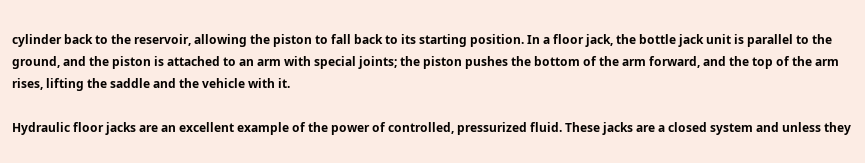cylinder back to the reservoir, allowing the piston to fall back to its starting position. In a floor jack, the bottle jack unit is parallel to the ground, and the piston is attached to an arm with special joints; the piston pushes the bottom of the arm forward, and the top of the arm rises, lifting the saddle and the vehicle with it.

Hydraulic floor jacks are an excellent example of the power of controlled, pressurized fluid. These jacks are a closed system and unless they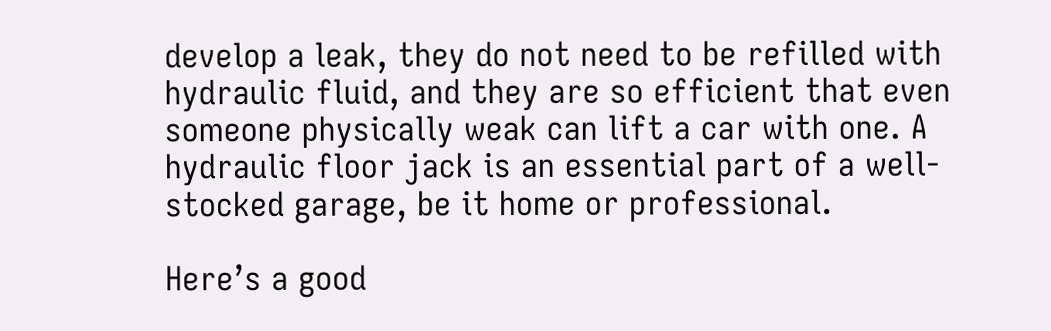develop a leak, they do not need to be refilled with hydraulic fluid, and they are so efficient that even someone physically weak can lift a car with one. A hydraulic floor jack is an essential part of a well-stocked garage, be it home or professional.

Here’s a good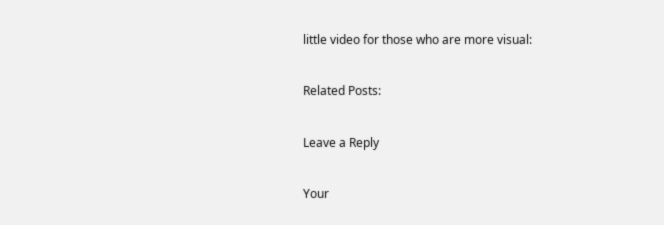little video for those who are more visual:

Related Posts:

Leave a Reply

Your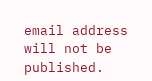email address will not be published.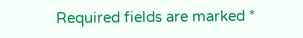Required fields are marked *